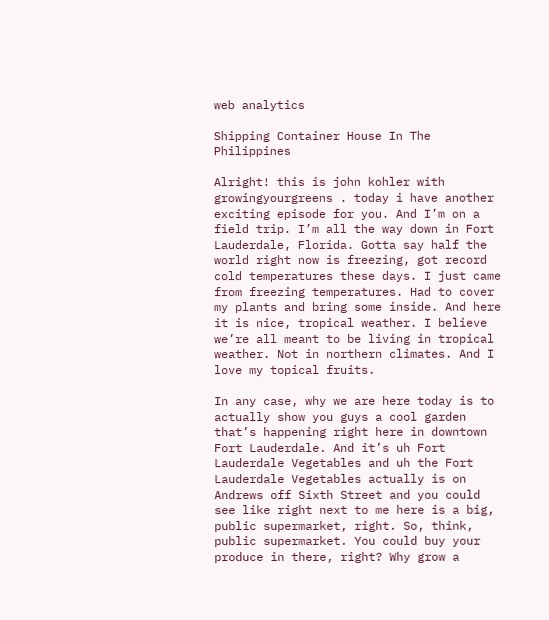web analytics

Shipping Container House In The Philippines

Alright! this is john kohler with growingyourgreens . today i have another exciting episode for you. And I’m on a field trip. I’m all the way down in Fort Lauderdale, Florida. Gotta say half the world right now is freezing, got record cold temperatures these days. I just came from freezing temperatures. Had to cover my plants and bring some inside. And here it is nice, tropical weather. I believe we’re all meant to be living in tropical weather. Not in northern climates. And I love my topical fruits.

In any case, why we are here today is to actually show you guys a cool garden that’s happening right here in downtown Fort Lauderdale. And it’s uh Fort Lauderdale Vegetables and uh the Fort Lauderdale Vegetables actually is on Andrews off Sixth Street and you could see like right next to me here is a big, public supermarket, right. So, think, public supermarket. You could buy your produce in there, right? Why grow a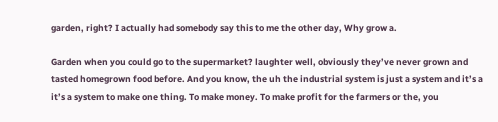garden, right? I actually had somebody say this to me the other day, Why grow a.

Garden when you could go to the supermarket? laughter well, obviously they’ve never grown and tasted homegrown food before. And you know, the uh the industrial system is just a system and it’s a it’s a system to make one thing. To make money. To make profit for the farmers or the, you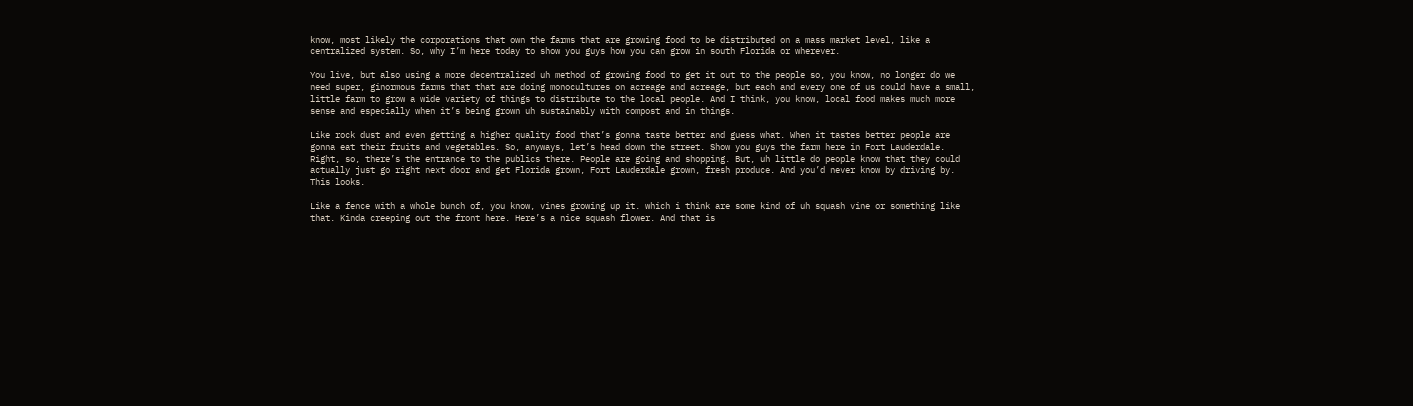know, most likely the corporations that own the farms that are growing food to be distributed on a mass market level, like a centralized system. So, why I’m here today to show you guys how you can grow in south Florida or wherever.

You live, but also using a more decentralized uh method of growing food to get it out to the people so, you know, no longer do we need super, ginormous farms that that are doing monocultures on acreage and acreage, but each and every one of us could have a small, little farm to grow a wide variety of things to distribute to the local people. And I think, you know, local food makes much more sense and especially when it’s being grown uh sustainably with compost and in things.

Like rock dust and even getting a higher quality food that’s gonna taste better and guess what. When it tastes better people are gonna eat their fruits and vegetables. So, anyways, let’s head down the street. Show you guys the farm here in Fort Lauderdale. Right, so, there’s the entrance to the publics there. People are going and shopping. But, uh little do people know that they could actually just go right next door and get Florida grown, Fort Lauderdale grown, fresh produce. And you’d never know by driving by. This looks.

Like a fence with a whole bunch of, you know, vines growing up it. which i think are some kind of uh squash vine or something like that. Kinda creeping out the front here. Here’s a nice squash flower. And that is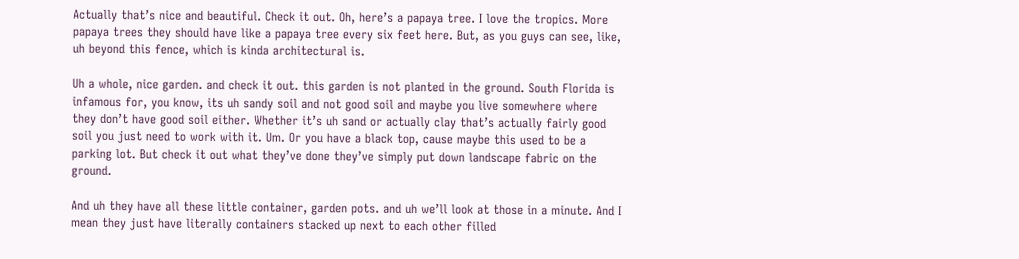Actually that’s nice and beautiful. Check it out. Oh, here’s a papaya tree. I love the tropics. More papaya trees they should have like a papaya tree every six feet here. But, as you guys can see, like, uh beyond this fence, which is kinda architectural is.

Uh a whole, nice garden. and check it out. this garden is not planted in the ground. South Florida is infamous for, you know, its uh sandy soil and not good soil and maybe you live somewhere where they don’t have good soil either. Whether it’s uh sand or actually clay that’s actually fairly good soil you just need to work with it. Um. Or you have a black top, cause maybe this used to be a parking lot. But check it out what they’ve done they’ve simply put down landscape fabric on the ground.

And uh they have all these little container, garden pots. and uh we’ll look at those in a minute. And I mean they just have literally containers stacked up next to each other filled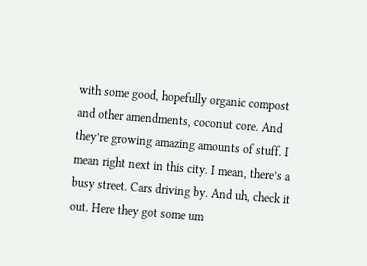with some good, hopefully organic compost and other amendments, coconut core. And they’re growing amazing amounts of stuff. I mean right next in this city. I mean, there’s a busy street. Cars driving by. And uh, check it out. Here they got some um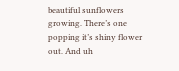beautiful sunflowers growing. There’s one popping it’s shiny flower out. And uh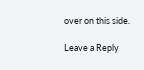over on this side.

Leave a Reply